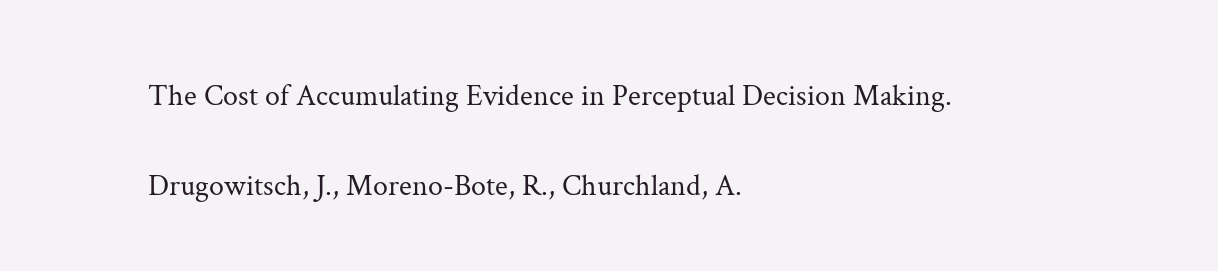The Cost of Accumulating Evidence in Perceptual Decision Making.

Drugowitsch, J., Moreno-Bote, R., Churchland, A.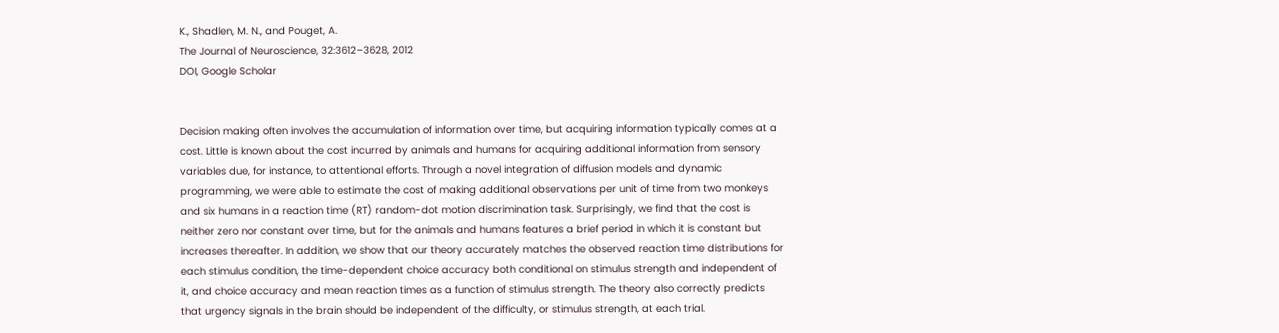K., Shadlen, M. N., and Pouget, A.
The Journal of Neuroscience, 32:3612–3628, 2012
DOI, Google Scholar


Decision making often involves the accumulation of information over time, but acquiring information typically comes at a cost. Little is known about the cost incurred by animals and humans for acquiring additional information from sensory variables due, for instance, to attentional efforts. Through a novel integration of diffusion models and dynamic programming, we were able to estimate the cost of making additional observations per unit of time from two monkeys and six humans in a reaction time (RT) random-dot motion discrimination task. Surprisingly, we find that the cost is neither zero nor constant over time, but for the animals and humans features a brief period in which it is constant but increases thereafter. In addition, we show that our theory accurately matches the observed reaction time distributions for each stimulus condition, the time-dependent choice accuracy both conditional on stimulus strength and independent of it, and choice accuracy and mean reaction times as a function of stimulus strength. The theory also correctly predicts that urgency signals in the brain should be independent of the difficulty, or stimulus strength, at each trial.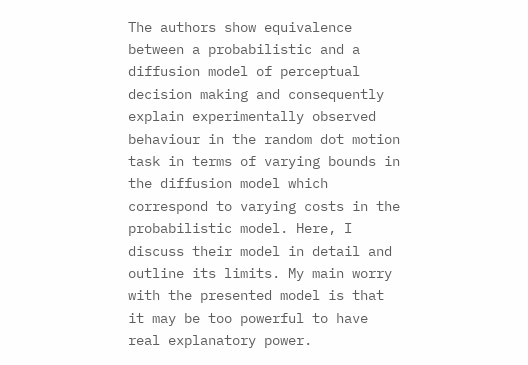The authors show equivalence between a probabilistic and a diffusion model of perceptual decision making and consequently explain experimentally observed behaviour in the random dot motion task in terms of varying bounds in the diffusion model which correspond to varying costs in the probabilistic model. Here, I discuss their model in detail and outline its limits. My main worry with the presented model is that it may be too powerful to have real explanatory power.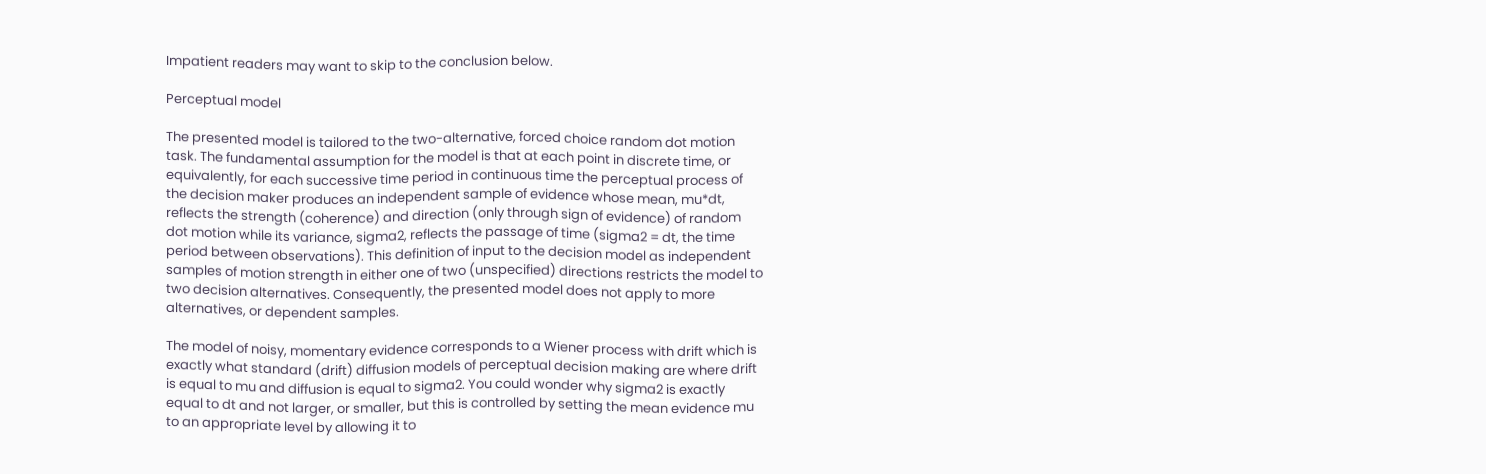Impatient readers may want to skip to the conclusion below.

Perceptual model

The presented model is tailored to the two-alternative, forced choice random dot motion task. The fundamental assumption for the model is that at each point in discrete time, or equivalently, for each successive time period in continuous time the perceptual process of the decision maker produces an independent sample of evidence whose mean, mu*dt, reflects the strength (coherence) and direction (only through sign of evidence) of random dot motion while its variance, sigma2, reflects the passage of time (sigma2 = dt, the time period between observations). This definition of input to the decision model as independent samples of motion strength in either one of two (unspecified) directions restricts the model to two decision alternatives. Consequently, the presented model does not apply to more alternatives, or dependent samples.

The model of noisy, momentary evidence corresponds to a Wiener process with drift which is exactly what standard (drift) diffusion models of perceptual decision making are where drift is equal to mu and diffusion is equal to sigma2. You could wonder why sigma2 is exactly equal to dt and not larger, or smaller, but this is controlled by setting the mean evidence mu to an appropriate level by allowing it to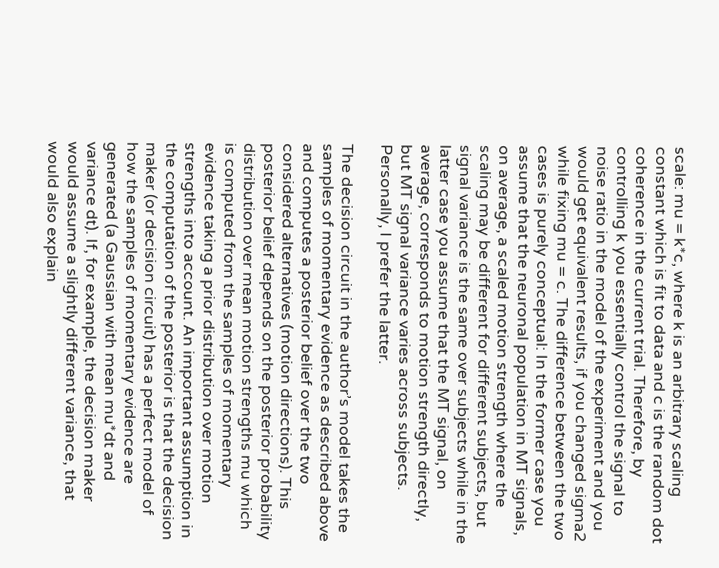scale: mu = k*c, where k is an arbitrary scaling constant which is fit to data and c is the random dot coherence in the current trial. Therefore, by controlling k you essentially control the signal to noise ratio in the model of the experiment and you would get equivalent results, if you changed sigma2 while fixing mu = c. The difference between the two cases is purely conceptual: In the former case you assume that the neuronal population in MT signals, on average, a scaled motion strength where the scaling may be different for different subjects, but signal variance is the same over subjects while in the latter case you assume that the MT signal, on average, corresponds to motion strength directly, but MT signal variance varies across subjects. Personally, I prefer the latter.

The decision circuit in the author’s model takes the samples of momentary evidence as described above and computes a posterior belief over the two considered alternatives (motion directions). This posterior belief depends on the posterior probability distribution over mean motion strengths mu which is computed from the samples of momentary evidence taking a prior distribution over motion strengths into account. An important assumption in the computation of the posterior is that the decision maker (or decision circuit) has a perfect model of how the samples of momentary evidence are generated (a Gaussian with mean mu*dt and variance dt). If, for example, the decision maker would assume a slightly different variance, that would also explain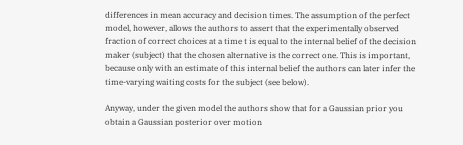differences in mean accuracy and decision times. The assumption of the perfect model, however, allows the authors to assert that the experimentally observed fraction of correct choices at a time t is equal to the internal belief of the decision maker (subject) that the chosen alternative is the correct one. This is important, because only with an estimate of this internal belief the authors can later infer the time-varying waiting costs for the subject (see below).

Anyway, under the given model the authors show that for a Gaussian prior you obtain a Gaussian posterior over motion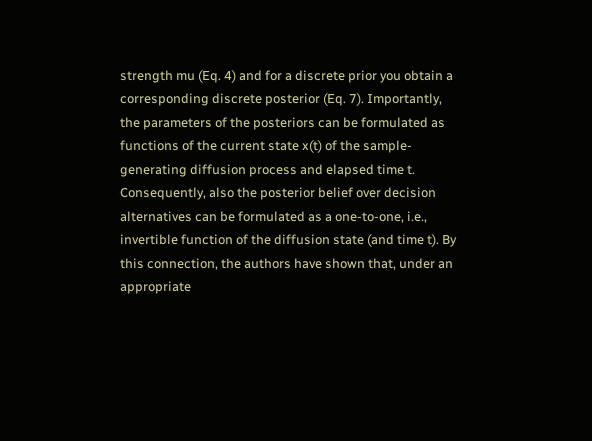strength mu (Eq. 4) and for a discrete prior you obtain a corresponding discrete posterior (Eq. 7). Importantly, the parameters of the posteriors can be formulated as functions of the current state x(t) of the sample-generating diffusion process and elapsed time t. Consequently, also the posterior belief over decision alternatives can be formulated as a one-to-one, i.e., invertible function of the diffusion state (and time t). By this connection, the authors have shown that, under an appropriate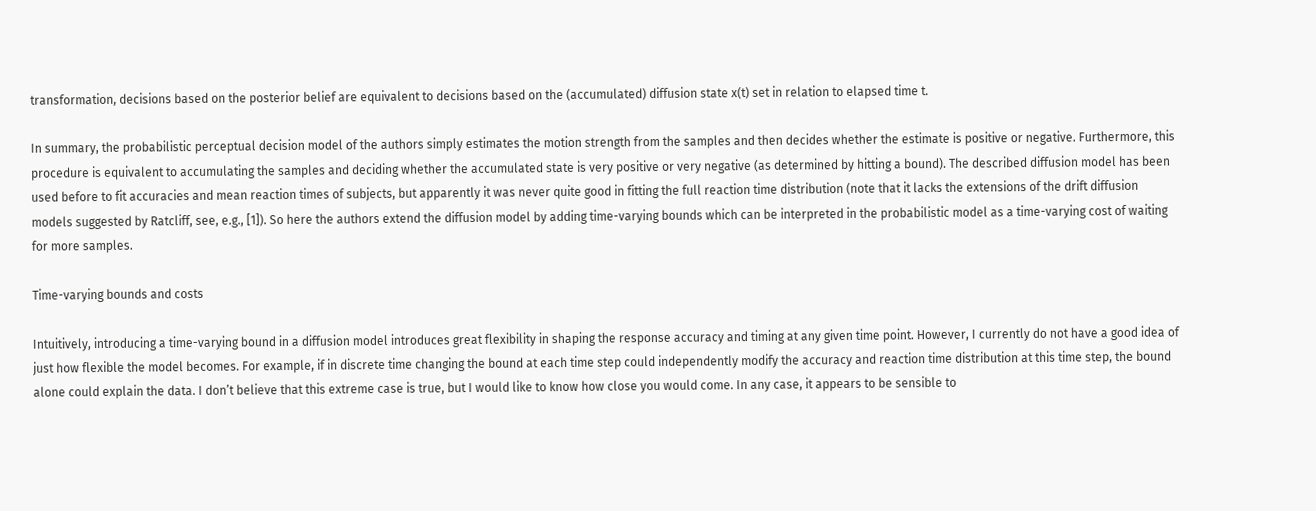transformation, decisions based on the posterior belief are equivalent to decisions based on the (accumulated) diffusion state x(t) set in relation to elapsed time t.

In summary, the probabilistic perceptual decision model of the authors simply estimates the motion strength from the samples and then decides whether the estimate is positive or negative. Furthermore, this procedure is equivalent to accumulating the samples and deciding whether the accumulated state is very positive or very negative (as determined by hitting a bound). The described diffusion model has been used before to fit accuracies and mean reaction times of subjects, but apparently it was never quite good in fitting the full reaction time distribution (note that it lacks the extensions of the drift diffusion models suggested by Ratcliff, see, e.g., [1]). So here the authors extend the diffusion model by adding time-varying bounds which can be interpreted in the probabilistic model as a time-varying cost of waiting for more samples.

Time-varying bounds and costs

Intuitively, introducing a time-varying bound in a diffusion model introduces great flexibility in shaping the response accuracy and timing at any given time point. However, I currently do not have a good idea of just how flexible the model becomes. For example, if in discrete time changing the bound at each time step could independently modify the accuracy and reaction time distribution at this time step, the bound alone could explain the data. I don’t believe that this extreme case is true, but I would like to know how close you would come. In any case, it appears to be sensible to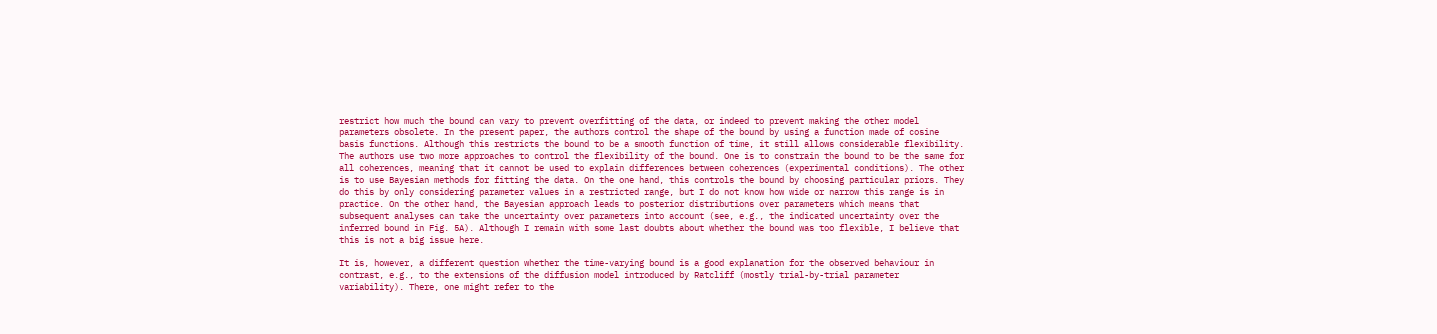restrict how much the bound can vary to prevent overfitting of the data, or indeed to prevent making the other model parameters obsolete. In the present paper, the authors control the shape of the bound by using a function made of cosine basis functions. Although this restricts the bound to be a smooth function of time, it still allows considerable flexibility. The authors use two more approaches to control the flexibility of the bound. One is to constrain the bound to be the same for all coherences, meaning that it cannot be used to explain differences between coherences (experimental conditions). The other is to use Bayesian methods for fitting the data. On the one hand, this controls the bound by choosing particular priors. They do this by only considering parameter values in a restricted range, but I do not know how wide or narrow this range is in practice. On the other hand, the Bayesian approach leads to posterior distributions over parameters which means that subsequent analyses can take the uncertainty over parameters into account (see, e.g., the indicated uncertainty over the inferred bound in Fig. 5A). Although I remain with some last doubts about whether the bound was too flexible, I believe that this is not a big issue here.

It is, however, a different question whether the time-varying bound is a good explanation for the observed behaviour in contrast, e.g., to the extensions of the diffusion model introduced by Ratcliff (mostly trial-by-trial parameter variability). There, one might refer to the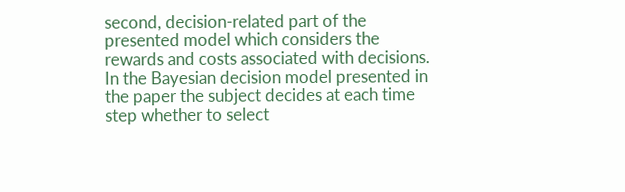second, decision-related part of the presented model which considers the rewards and costs associated with decisions. In the Bayesian decision model presented in the paper the subject decides at each time step whether to select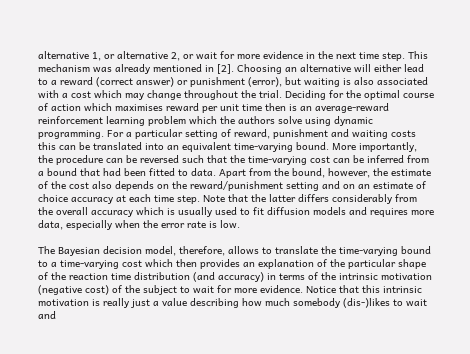alternative 1, or alternative 2, or wait for more evidence in the next time step. This mechanism was already mentioned in [2]. Choosing an alternative will either lead to a reward (correct answer) or punishment (error), but waiting is also associated with a cost which may change throughout the trial. Deciding for the optimal course of action which maximises reward per unit time then is an average-reward reinforcement learning problem which the authors solve using dynamic programming. For a particular setting of reward, punishment and waiting costs this can be translated into an equivalent time-varying bound. More importantly, the procedure can be reversed such that the time-varying cost can be inferred from a bound that had been fitted to data. Apart from the bound, however, the estimate of the cost also depends on the reward/punishment setting and on an estimate of choice accuracy at each time step. Note that the latter differs considerably from the overall accuracy which is usually used to fit diffusion models and requires more data, especially when the error rate is low.

The Bayesian decision model, therefore, allows to translate the time-varying bound to a time-varying cost which then provides an explanation of the particular shape of the reaction time distribution (and accuracy) in terms of the intrinsic motivation (negative cost) of the subject to wait for more evidence. Notice that this intrinsic motivation is really just a value describing how much somebody (dis-)likes to wait and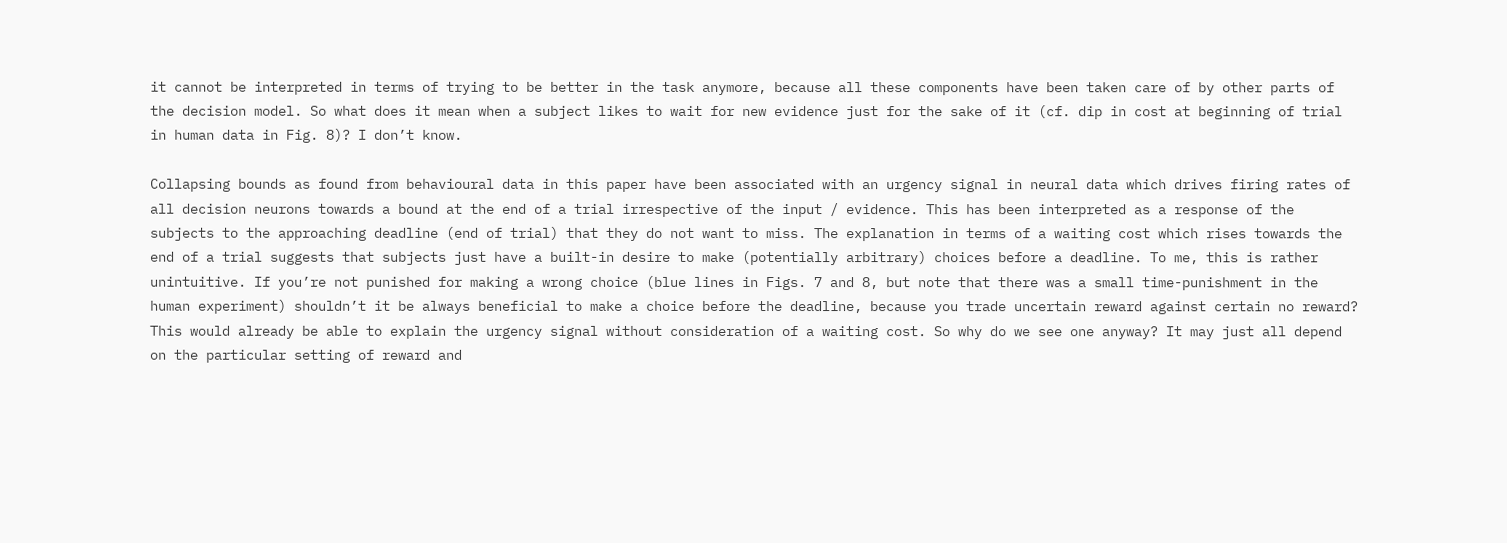it cannot be interpreted in terms of trying to be better in the task anymore, because all these components have been taken care of by other parts of the decision model. So what does it mean when a subject likes to wait for new evidence just for the sake of it (cf. dip in cost at beginning of trial in human data in Fig. 8)? I don’t know.

Collapsing bounds as found from behavioural data in this paper have been associated with an urgency signal in neural data which drives firing rates of all decision neurons towards a bound at the end of a trial irrespective of the input / evidence. This has been interpreted as a response of the subjects to the approaching deadline (end of trial) that they do not want to miss. The explanation in terms of a waiting cost which rises towards the end of a trial suggests that subjects just have a built-in desire to make (potentially arbitrary) choices before a deadline. To me, this is rather unintuitive. If you’re not punished for making a wrong choice (blue lines in Figs. 7 and 8, but note that there was a small time-punishment in the human experiment) shouldn’t it be always beneficial to make a choice before the deadline, because you trade uncertain reward against certain no reward? This would already be able to explain the urgency signal without consideration of a waiting cost. So why do we see one anyway? It may just all depend on the particular setting of reward and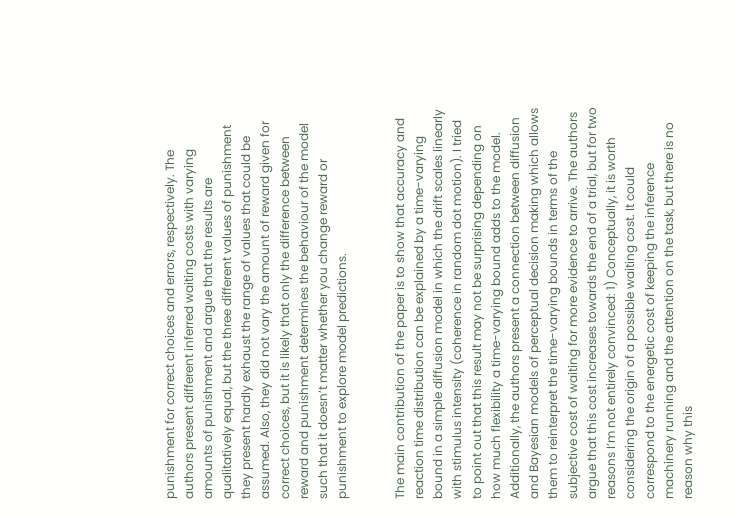punishment for correct choices and errors, respectively. The authors present different inferred waiting costs with varying amounts of punishment and argue that the results are qualitatively equal, but the three different values of punishment they present hardly exhaust the range of values that could be assumed. Also, they did not vary the amount of reward given for correct choices, but it is likely that only the difference between reward and punishment determines the behaviour of the model such that it doesn’t matter whether you change reward or punishment to explore model predictions.


The main contribution of the paper is to show that accuracy and reaction time distribution can be explained by a time-varying bound in a simple diffusion model in which the drift scales linearly with stimulus intensity (coherence in random dot motion). I tried to point out that this result may not be surprising depending on how much flexibility a time-varying bound adds to the model. Additionally, the authors present a connection between diffusion and Bayesian models of perceptual decision making which allows them to reinterpret the time-varying bounds in terms of the subjective cost of waiting for more evidence to arrive. The authors argue that this cost increases towards the end of a trial, but for two reasons I’m not entirely convinced: 1) Conceptually, it is worth considering the origin of a possible waiting cost. It could correspond to the energetic cost of keeping the inference machinery running and the attention on the task, but there is no reason why this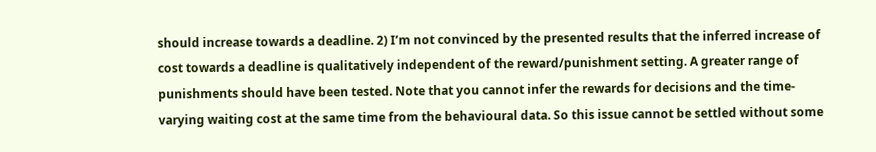should increase towards a deadline. 2) I’m not convinced by the presented results that the inferred increase of cost towards a deadline is qualitatively independent of the reward/punishment setting. A greater range of punishments should have been tested. Note that you cannot infer the rewards for decisions and the time-varying waiting cost at the same time from the behavioural data. So this issue cannot be settled without some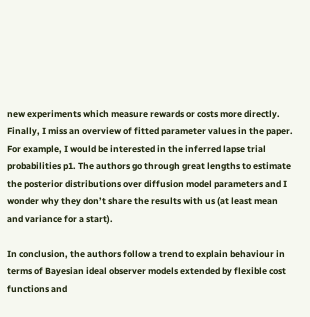new experiments which measure rewards or costs more directly. Finally, I miss an overview of fitted parameter values in the paper. For example, I would be interested in the inferred lapse trial probabilities p1. The authors go through great lengths to estimate the posterior distributions over diffusion model parameters and I wonder why they don’t share the results with us (at least mean and variance for a start).

In conclusion, the authors follow a trend to explain behaviour in terms of Bayesian ideal observer models extended by flexible cost functions and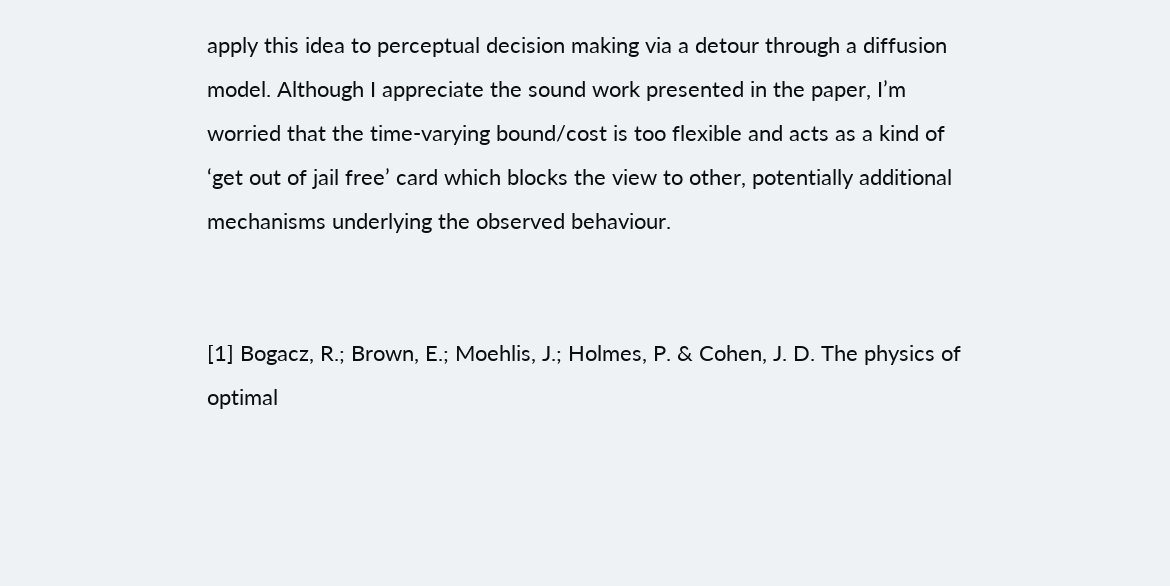apply this idea to perceptual decision making via a detour through a diffusion model. Although I appreciate the sound work presented in the paper, I’m worried that the time-varying bound/cost is too flexible and acts as a kind of ‘get out of jail free’ card which blocks the view to other, potentially additional mechanisms underlying the observed behaviour.


[1] Bogacz, R.; Brown, E.; Moehlis, J.; Holmes, P. & Cohen, J. D. The physics of optimal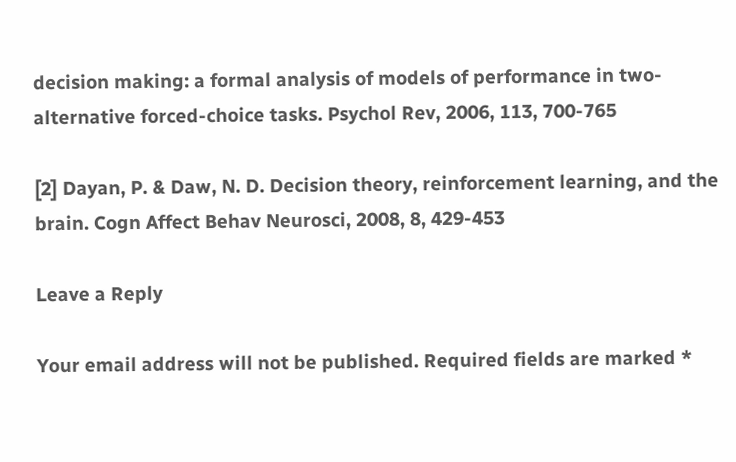decision making: a formal analysis of models of performance in two-alternative forced-choice tasks. Psychol Rev, 2006, 113, 700-765

[2] Dayan, P. & Daw, N. D. Decision theory, reinforcement learning, and the brain. Cogn Affect Behav Neurosci, 2008, 8, 429-453

Leave a Reply

Your email address will not be published. Required fields are marked *